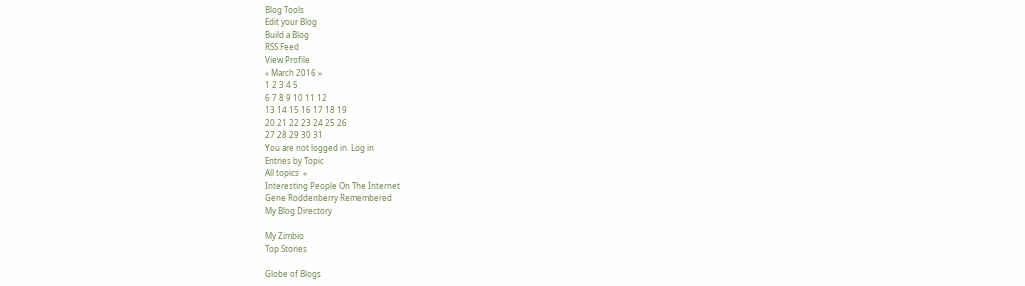Blog Tools
Edit your Blog
Build a Blog
RSS Feed
View Profile
« March 2016 »
1 2 3 4 5
6 7 8 9 10 11 12
13 14 15 16 17 18 19
20 21 22 23 24 25 26
27 28 29 30 31
You are not logged in. Log in
Entries by Topic
All topics  «
Interesting People On The Internet
Gene Roddenberry Remembered
My Blog Directory

My Zimbio
Top Stories

Globe of Blogs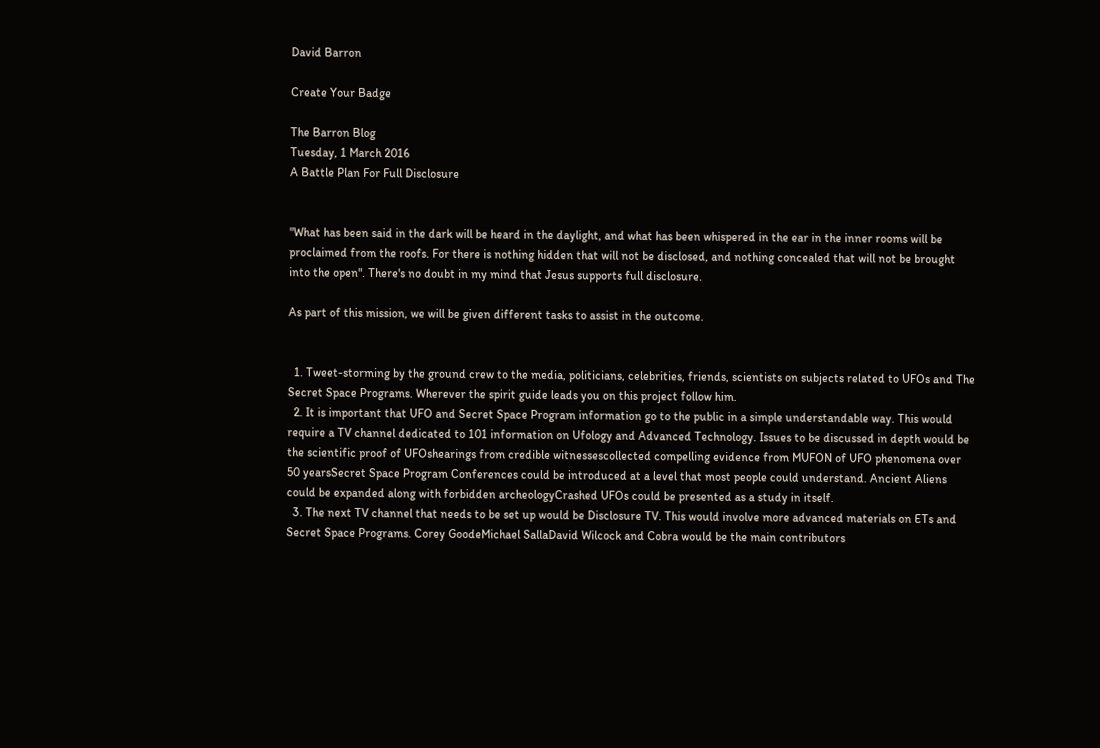David Barron

Create Your Badge

The Barron Blog
Tuesday, 1 March 2016
A Battle Plan For Full Disclosure


"What has been said in the dark will be heard in the daylight, and what has been whispered in the ear in the inner rooms will be proclaimed from the roofs. For there is nothing hidden that will not be disclosed, and nothing concealed that will not be brought into the open". There's no doubt in my mind that Jesus supports full disclosure.

As part of this mission, we will be given different tasks to assist in the outcome.


  1. Tweet-storming by the ground crew to the media, politicians, celebrities, friends, scientists on subjects related to UFOs and The Secret Space Programs. Wherever the spirit guide leads you on this project follow him.
  2. It is important that UFO and Secret Space Program information go to the public in a simple understandable way. This would require a TV channel dedicated to 101 information on Ufology and Advanced Technology. Issues to be discussed in depth would be the scientific proof of UFOshearings from credible witnessescollected compelling evidence from MUFON of UFO phenomena over 50 yearsSecret Space Program Conferences could be introduced at a level that most people could understand. Ancient Aliens could be expanded along with forbidden archeologyCrashed UFOs could be presented as a study in itself.
  3. The next TV channel that needs to be set up would be Disclosure TV. This would involve more advanced materials on ETs and Secret Space Programs. Corey GoodeMichael SallaDavid Wilcock and Cobra would be the main contributors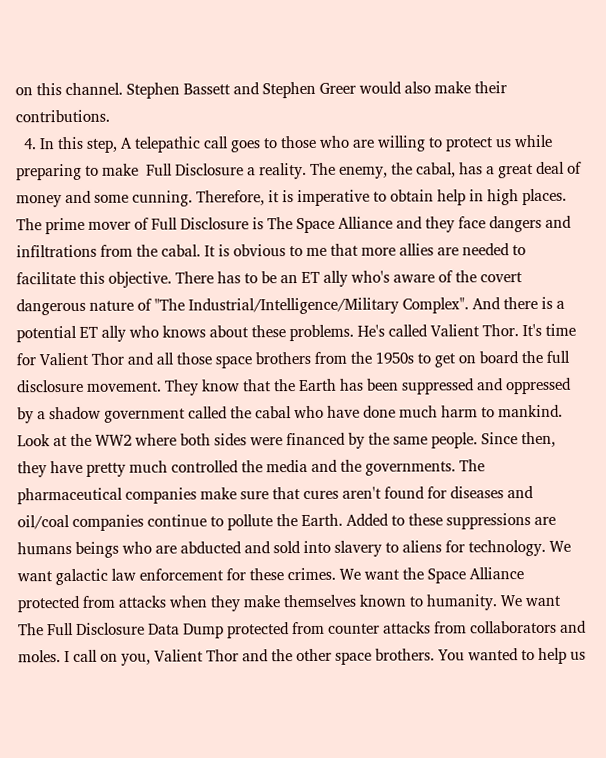on this channel. Stephen Bassett and Stephen Greer would also make their contributions.
  4. In this step, A telepathic call goes to those who are willing to protect us while preparing to make  Full Disclosure a reality. The enemy, the cabal, has a great deal of money and some cunning. Therefore, it is imperative to obtain help in high places. The prime mover of Full Disclosure is The Space Alliance and they face dangers and infiltrations from the cabal. It is obvious to me that more allies are needed to facilitate this objective. There has to be an ET ally who's aware of the covert dangerous nature of "The Industrial/Intelligence/Military Complex". And there is a potential ET ally who knows about these problems. He's called Valient Thor. It's time for Valient Thor and all those space brothers from the 1950s to get on board the full disclosure movement. They know that the Earth has been suppressed and oppressed by a shadow government called the cabal who have done much harm to mankind. Look at the WW2 where both sides were financed by the same people. Since then, they have pretty much controlled the media and the governments. The pharmaceutical companies make sure that cures aren't found for diseases and oil/coal companies continue to pollute the Earth. Added to these suppressions are humans beings who are abducted and sold into slavery to aliens for technology. We want galactic law enforcement for these crimes. We want the Space Alliance protected from attacks when they make themselves known to humanity. We want The Full Disclosure Data Dump protected from counter attacks from collaborators and moles. I call on you, Valient Thor and the other space brothers. You wanted to help us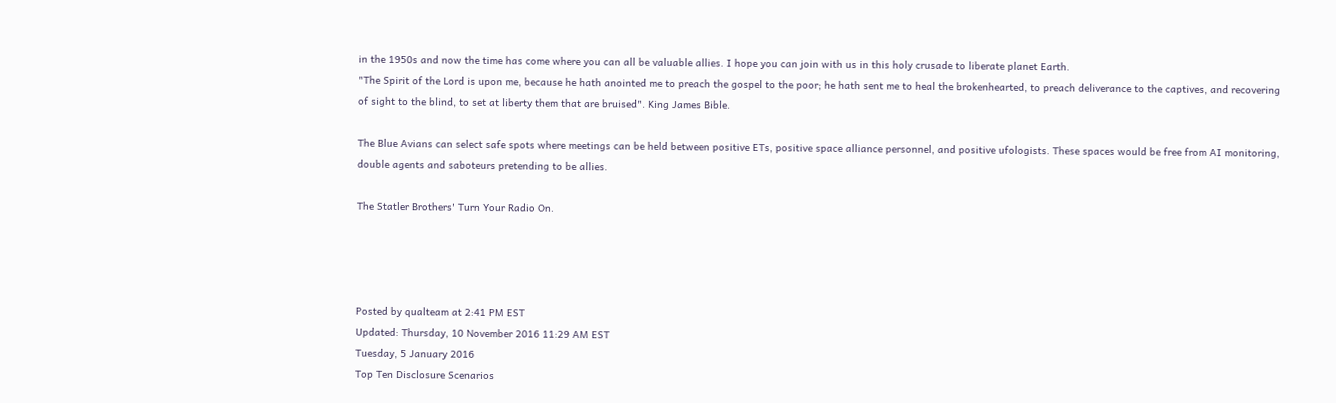in the 1950s and now the time has come where you can all be valuable allies. I hope you can join with us in this holy crusade to liberate planet Earth.
"The Spirit of the Lord is upon me, because he hath anointed me to preach the gospel to the poor; he hath sent me to heal the brokenhearted, to preach deliverance to the captives, and recovering of sight to the blind, to set at liberty them that are bruised". King James Bible.

The Blue Avians can select safe spots where meetings can be held between positive ETs, positive space alliance personnel, and positive ufologists. These spaces would be free from AI monitoring, double agents and saboteurs pretending to be allies.

The Statler Brothers' Turn Your Radio On.




Posted by qualteam at 2:41 PM EST
Updated: Thursday, 10 November 2016 11:29 AM EST
Tuesday, 5 January 2016
Top Ten Disclosure Scenarios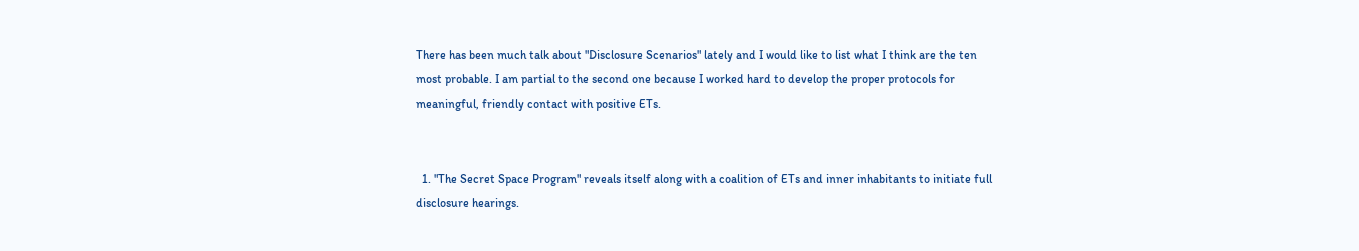There has been much talk about "Disclosure Scenarios" lately and I would like to list what I think are the ten most probable. I am partial to the second one because I worked hard to develop the proper protocols for meaningful, friendly contact with positive ETs.


  1. "The Secret Space Program" reveals itself along with a coalition of ETs and inner inhabitants to initiate full disclosure hearings.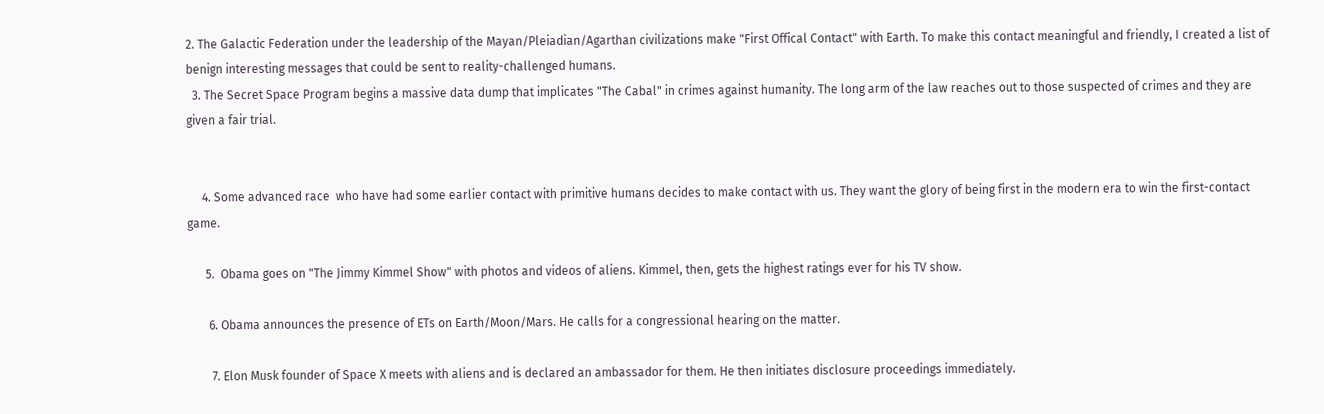2. The Galactic Federation under the leadership of the Mayan/Pleiadian/Agarthan civilizations make "First Offical Contact" with Earth. To make this contact meaningful and friendly, I created a list of benign interesting messages that could be sent to reality-challenged humans.
  3. The Secret Space Program begins a massive data dump that implicates "The Cabal" in crimes against humanity. The long arm of the law reaches out to those suspected of crimes and they are given a fair trial.


     4. Some advanced race  who have had some earlier contact with primitive humans decides to make contact with us. They want the glory of being first in the modern era to win the first-contact game.

      5.  Obama goes on "The Jimmy Kimmel Show" with photos and videos of aliens. Kimmel, then, gets the highest ratings ever for his TV show.

       6. Obama announces the presence of ETs on Earth/Moon/Mars. He calls for a congressional hearing on the matter.

        7. Elon Musk founder of Space X meets with aliens and is declared an ambassador for them. He then initiates disclosure proceedings immediately.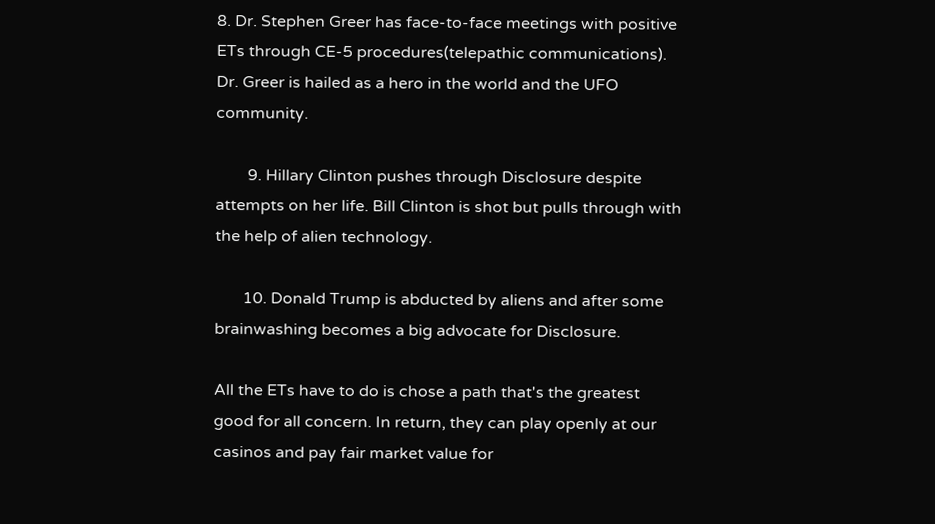8. Dr. Stephen Greer has face-to-face meetings with positive ETs through CE-5 procedures(telepathic communications). Dr. Greer is hailed as a hero in the world and the UFO community.

        9. Hillary Clinton pushes through Disclosure despite attempts on her life. Bill Clinton is shot but pulls through with the help of alien technology.

       10. Donald Trump is abducted by aliens and after some brainwashing becomes a big advocate for Disclosure.

All the ETs have to do is chose a path that's the greatest good for all concern. In return, they can play openly at our casinos and pay fair market value for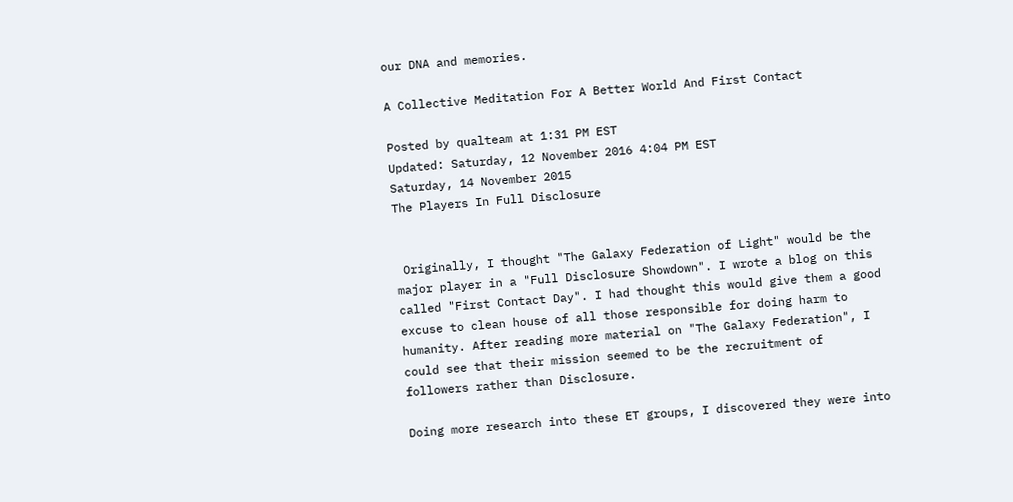our DNA and memories.

A Collective Meditation For A Better World And First Contact

Posted by qualteam at 1:31 PM EST
Updated: Saturday, 12 November 2016 4:04 PM EST
Saturday, 14 November 2015
The Players In Full Disclosure


 Originally, I thought "The Galaxy Federation of Light" would be the major player in a "Full Disclosure Showdown". I wrote a blog on this called "First Contact Day". I had thought this would give them a good excuse to clean house of all those responsible for doing harm to humanity. After reading more material on "The Galaxy Federation", I could see that their mission seemed to be the recruitment of followers rather than Disclosure.

Doing more research into these ET groups, I discovered they were into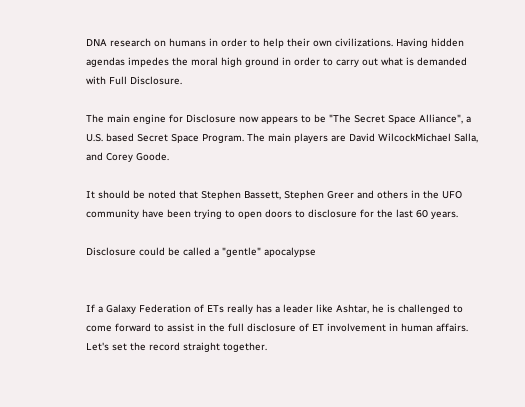DNA research on humans in order to help their own civilizations. Having hidden agendas impedes the moral high ground in order to carry out what is demanded with Full Disclosure.

The main engine for Disclosure now appears to be "The Secret Space Alliance", a U.S. based Secret Space Program. The main players are David WilcockMichael Salla, and Corey Goode.

It should be noted that Stephen Bassett, Stephen Greer and others in the UFO community have been trying to open doors to disclosure for the last 60 years.

Disclosure could be called a "gentle" apocalypse


If a Galaxy Federation of ETs really has a leader like Ashtar, he is challenged to come forward to assist in the full disclosure of ET involvement in human affairs. Let's set the record straight together.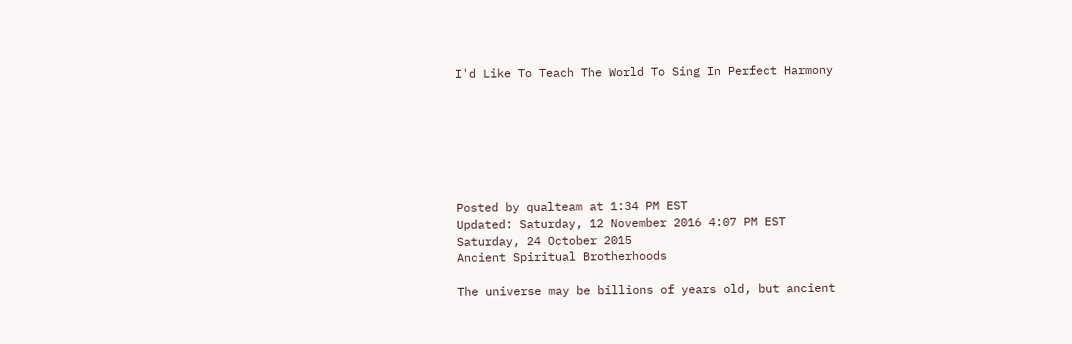I'd Like To Teach The World To Sing In Perfect Harmony







Posted by qualteam at 1:34 PM EST
Updated: Saturday, 12 November 2016 4:07 PM EST
Saturday, 24 October 2015
Ancient Spiritual Brotherhoods

The universe may be billions of years old, but ancient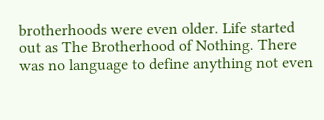brotherhoods were even older. Life started out as The Brotherhood of Nothing. There was no language to define anything not even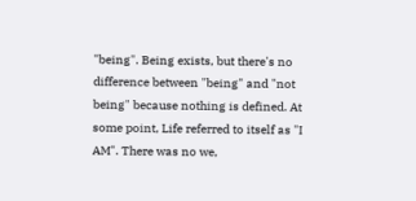"being". Being exists, but there's no difference between "being" and "not being" because nothing is defined. At some point, Life referred to itself as "I AM". There was no we,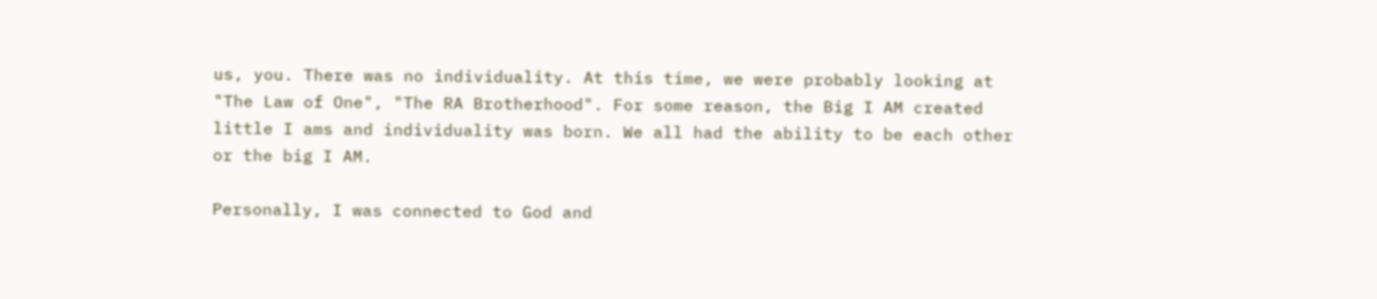us, you. There was no individuality. At this time, we were probably looking at "The Law of One", "The RA Brotherhood". For some reason, the Big I AM created little I ams and individuality was born. We all had the ability to be each other or the big I AM.

Personally, I was connected to God and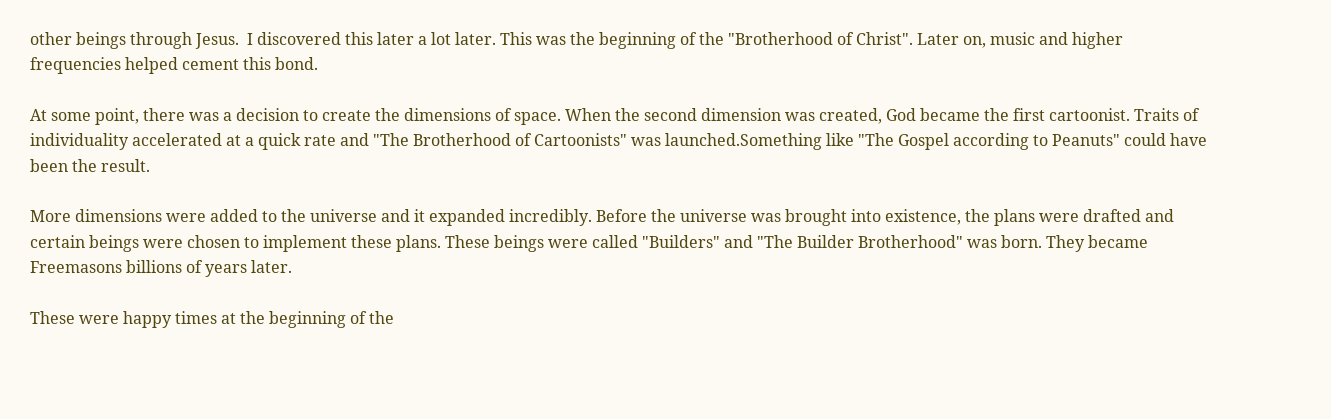other beings through Jesus.  I discovered this later a lot later. This was the beginning of the "Brotherhood of Christ". Later on, music and higher frequencies helped cement this bond.

At some point, there was a decision to create the dimensions of space. When the second dimension was created, God became the first cartoonist. Traits of individuality accelerated at a quick rate and "The Brotherhood of Cartoonists" was launched.Something like "The Gospel according to Peanuts" could have been the result.

More dimensions were added to the universe and it expanded incredibly. Before the universe was brought into existence, the plans were drafted and certain beings were chosen to implement these plans. These beings were called "Builders" and "The Builder Brotherhood" was born. They became Freemasons billions of years later.

These were happy times at the beginning of the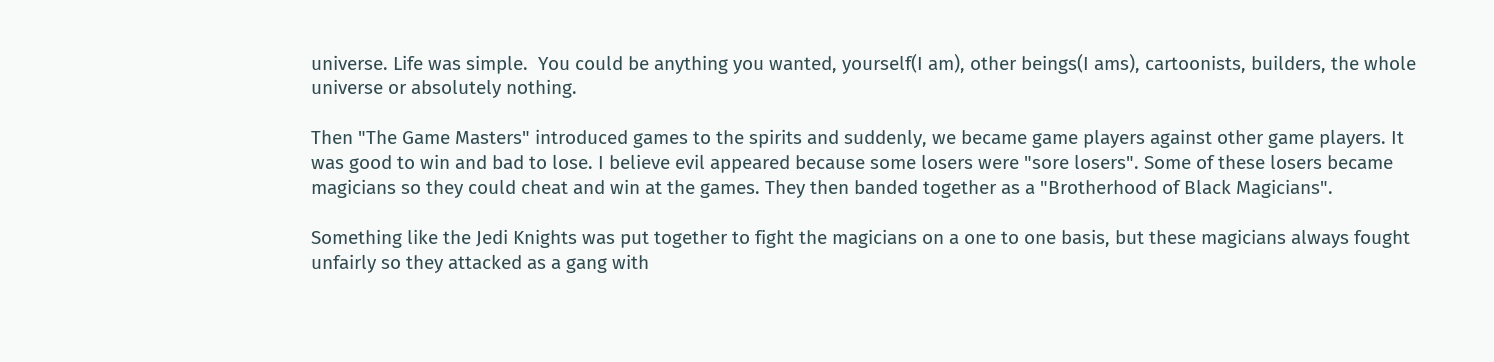universe. Life was simple.  You could be anything you wanted, yourself(I am), other beings(I ams), cartoonists, builders, the whole universe or absolutely nothing.

Then "The Game Masters" introduced games to the spirits and suddenly, we became game players against other game players. It was good to win and bad to lose. I believe evil appeared because some losers were "sore losers". Some of these losers became magicians so they could cheat and win at the games. They then banded together as a "Brotherhood of Black Magicians".

Something like the Jedi Knights was put together to fight the magicians on a one to one basis, but these magicians always fought unfairly so they attacked as a gang with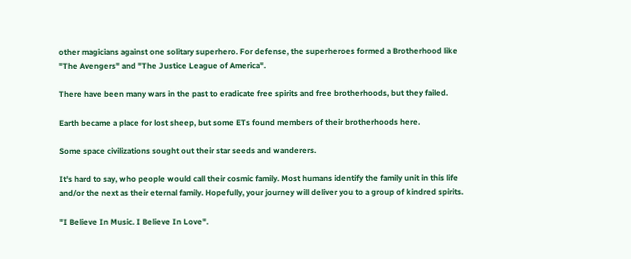other magicians against one solitary superhero. For defense, the superheroes formed a Brotherhood like "The Avengers" and "The Justice League of America".

There have been many wars in the past to eradicate free spirits and free brotherhoods, but they failed.

Earth became a place for lost sheep, but some ETs found members of their brotherhoods here.

Some space civilizations sought out their star seeds and wanderers.

It's hard to say, who people would call their cosmic family. Most humans identify the family unit in this life and/or the next as their eternal family. Hopefully, your journey will deliver you to a group of kindred spirits.

"I Believe In Music. I Believe In Love".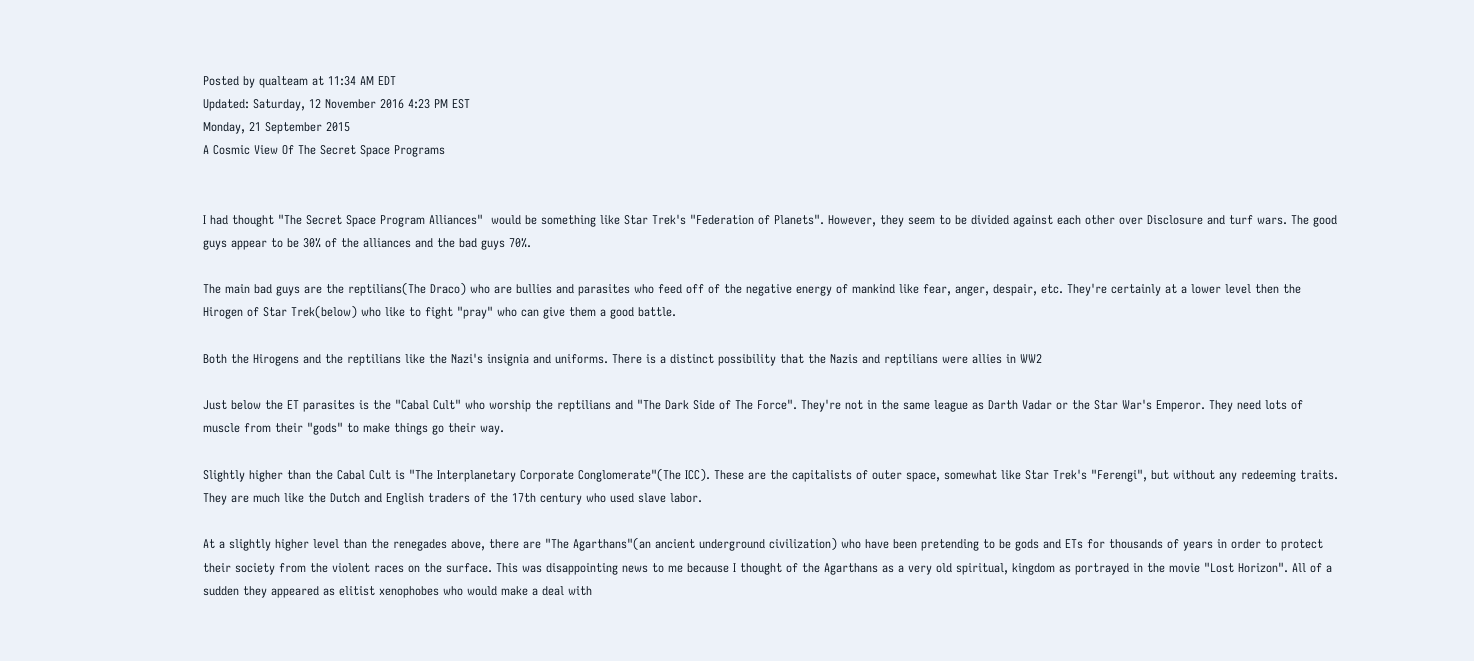Posted by qualteam at 11:34 AM EDT
Updated: Saturday, 12 November 2016 4:23 PM EST
Monday, 21 September 2015
A Cosmic View Of The Secret Space Programs


I had thought "The Secret Space Program Alliances"  would be something like Star Trek's "Federation of Planets". However, they seem to be divided against each other over Disclosure and turf wars. The good guys appear to be 30% of the alliances and the bad guys 70%.

The main bad guys are the reptilians(The Draco) who are bullies and parasites who feed off of the negative energy of mankind like fear, anger, despair, etc. They're certainly at a lower level then the Hirogen of Star Trek(below) who like to fight "pray" who can give them a good battle.

Both the Hirogens and the reptilians like the Nazi's insignia and uniforms. There is a distinct possibility that the Nazis and reptilians were allies in WW2

Just below the ET parasites is the "Cabal Cult" who worship the reptilians and "The Dark Side of The Force". They're not in the same league as Darth Vadar or the Star War's Emperor. They need lots of muscle from their "gods" to make things go their way.

Slightly higher than the Cabal Cult is "The Interplanetary Corporate Conglomerate"(The ICC). These are the capitalists of outer space, somewhat like Star Trek's "Ferengi", but without any redeeming traits. They are much like the Dutch and English traders of the 17th century who used slave labor.

At a slightly higher level than the renegades above, there are "The Agarthans"(an ancient underground civilization) who have been pretending to be gods and ETs for thousands of years in order to protect their society from the violent races on the surface. This was disappointing news to me because I thought of the Agarthans as a very old spiritual, kingdom as portrayed in the movie "Lost Horizon". All of a sudden they appeared as elitist xenophobes who would make a deal with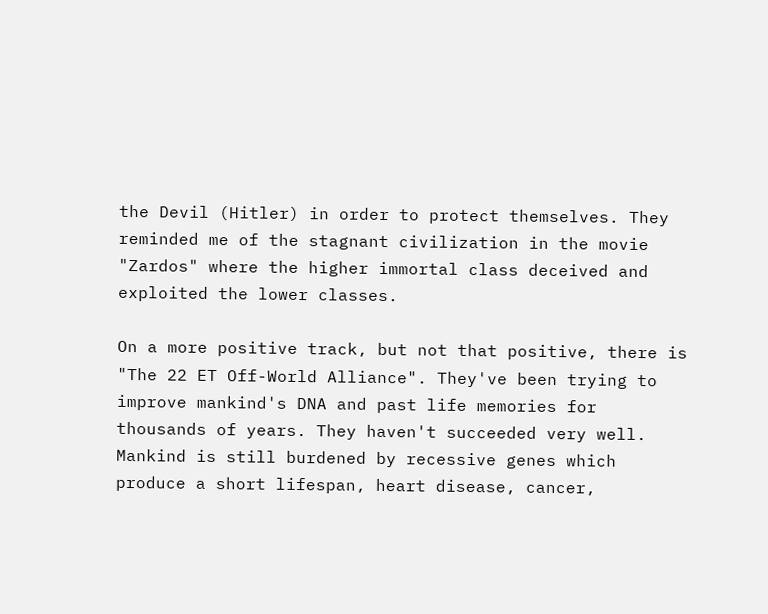the Devil (Hitler) in order to protect themselves. They reminded me of the stagnant civilization in the movie "Zardos" where the higher immortal class deceived and exploited the lower classes.

On a more positive track, but not that positive, there is "The 22 ET Off-World Alliance". They've been trying to improve mankind's DNA and past life memories for thousands of years. They haven't succeeded very well. Mankind is still burdened by recessive genes which produce a short lifespan, heart disease, cancer,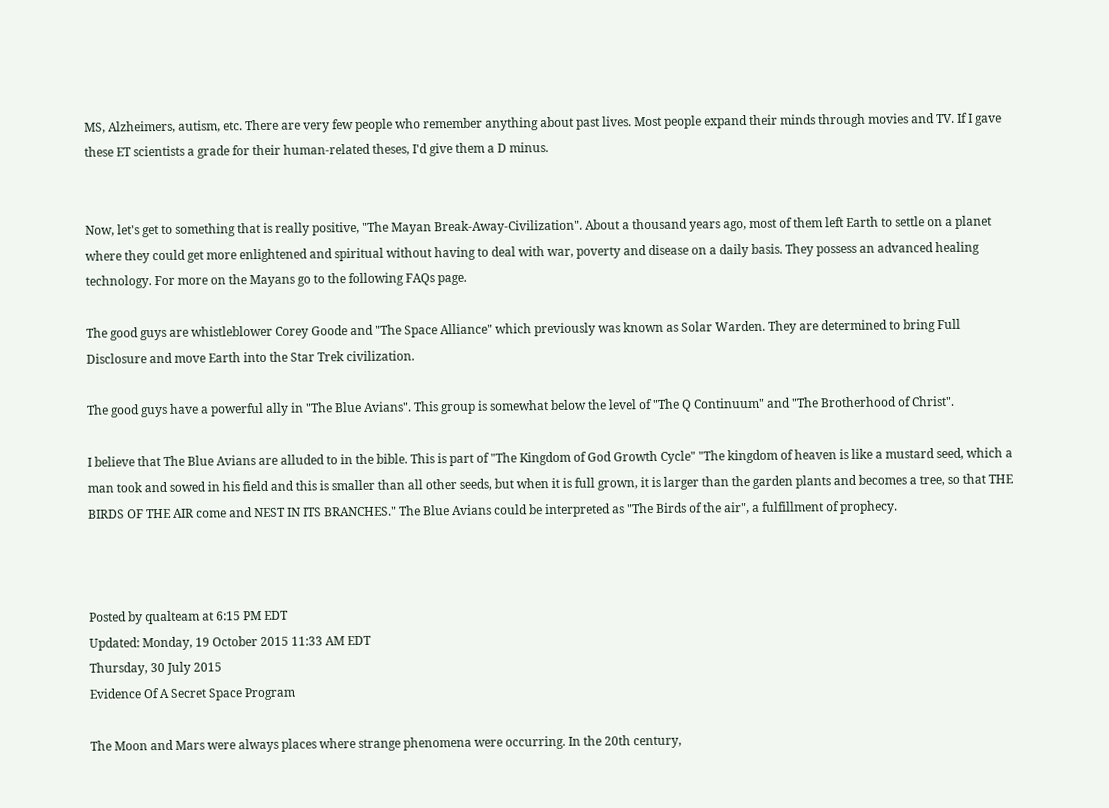MS, Alzheimers, autism, etc. There are very few people who remember anything about past lives. Most people expand their minds through movies and TV. If I gave these ET scientists a grade for their human-related theses, I'd give them a D minus.


Now, let's get to something that is really positive, "The Mayan Break-Away-Civilization". About a thousand years ago, most of them left Earth to settle on a planet where they could get more enlightened and spiritual without having to deal with war, poverty and disease on a daily basis. They possess an advanced healing technology. For more on the Mayans go to the following FAQs page.

The good guys are whistleblower Corey Goode and "The Space Alliance" which previously was known as Solar Warden. They are determined to bring Full Disclosure and move Earth into the Star Trek civilization.

The good guys have a powerful ally in "The Blue Avians". This group is somewhat below the level of "The Q Continuum" and "The Brotherhood of Christ".

I believe that The Blue Avians are alluded to in the bible. This is part of "The Kingdom of God Growth Cycle" "The kingdom of heaven is like a mustard seed, which a man took and sowed in his field and this is smaller than all other seeds, but when it is full grown, it is larger than the garden plants and becomes a tree, so that THE BIRDS OF THE AIR come and NEST IN ITS BRANCHES." The Blue Avians could be interpreted as "The Birds of the air", a fulfillment of prophecy.



Posted by qualteam at 6:15 PM EDT
Updated: Monday, 19 October 2015 11:33 AM EDT
Thursday, 30 July 2015
Evidence Of A Secret Space Program

The Moon and Mars were always places where strange phenomena were occurring. In the 20th century,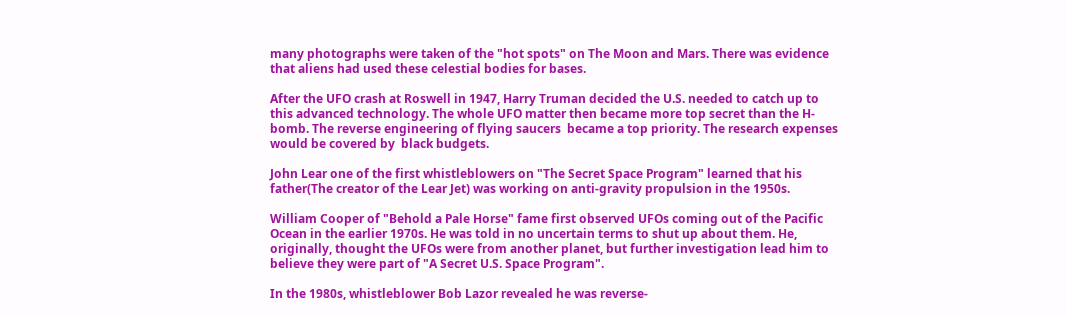many photographs were taken of the "hot spots" on The Moon and Mars. There was evidence that aliens had used these celestial bodies for bases.

After the UFO crash at Roswell in 1947, Harry Truman decided the U.S. needed to catch up to this advanced technology. The whole UFO matter then became more top secret than the H-bomb. The reverse engineering of flying saucers  became a top priority. The research expenses would be covered by  black budgets.

John Lear one of the first whistleblowers on "The Secret Space Program" learned that his father(The creator of the Lear Jet) was working on anti-gravity propulsion in the 1950s.

William Cooper of "Behold a Pale Horse" fame first observed UFOs coming out of the Pacific Ocean in the earlier 1970s. He was told in no uncertain terms to shut up about them. He, originally, thought the UFOs were from another planet, but further investigation lead him to believe they were part of "A Secret U.S. Space Program".

In the 1980s, whistleblower Bob Lazor revealed he was reverse-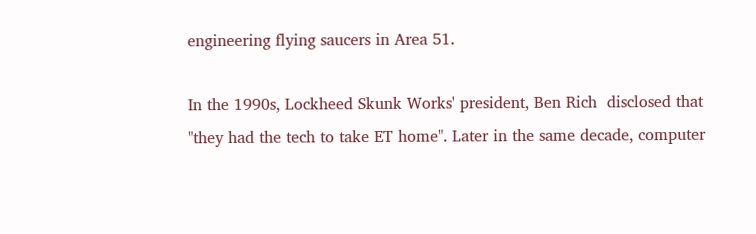engineering flying saucers in Area 51.

In the 1990s, Lockheed Skunk Works' president, Ben Rich  disclosed that "they had the tech to take ET home". Later in the same decade, computer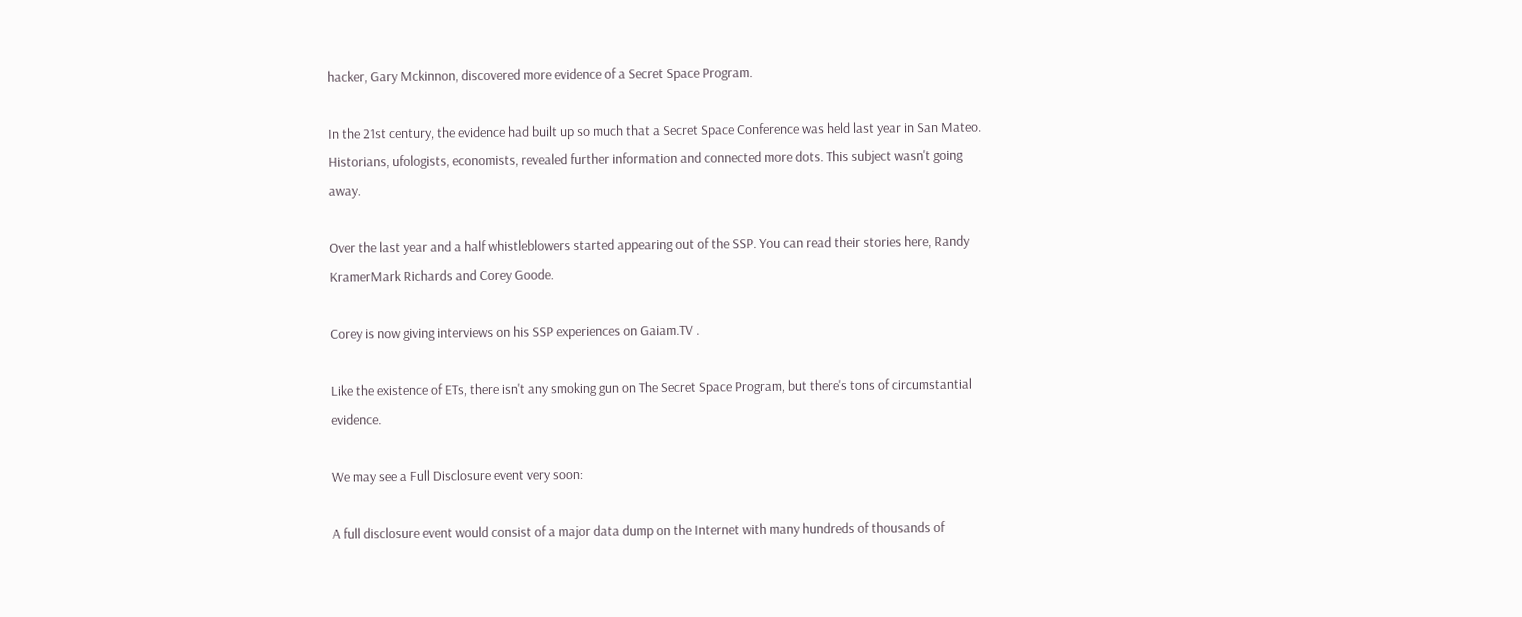hacker, Gary Mckinnon, discovered more evidence of a Secret Space Program.

In the 21st century, the evidence had built up so much that a Secret Space Conference was held last year in San Mateo. Historians, ufologists, economists, revealed further information and connected more dots. This subject wasn't going away.

Over the last year and a half whistleblowers started appearing out of the SSP. You can read their stories here, Randy KramerMark Richards and Corey Goode.

Corey is now giving interviews on his SSP experiences on Gaiam.TV .

Like the existence of ETs, there isn't any smoking gun on The Secret Space Program, but there's tons of circumstantial evidence.

We may see a Full Disclosure event very soon:

A full disclosure event would consist of a major data dump on the Internet with many hundreds of thousands of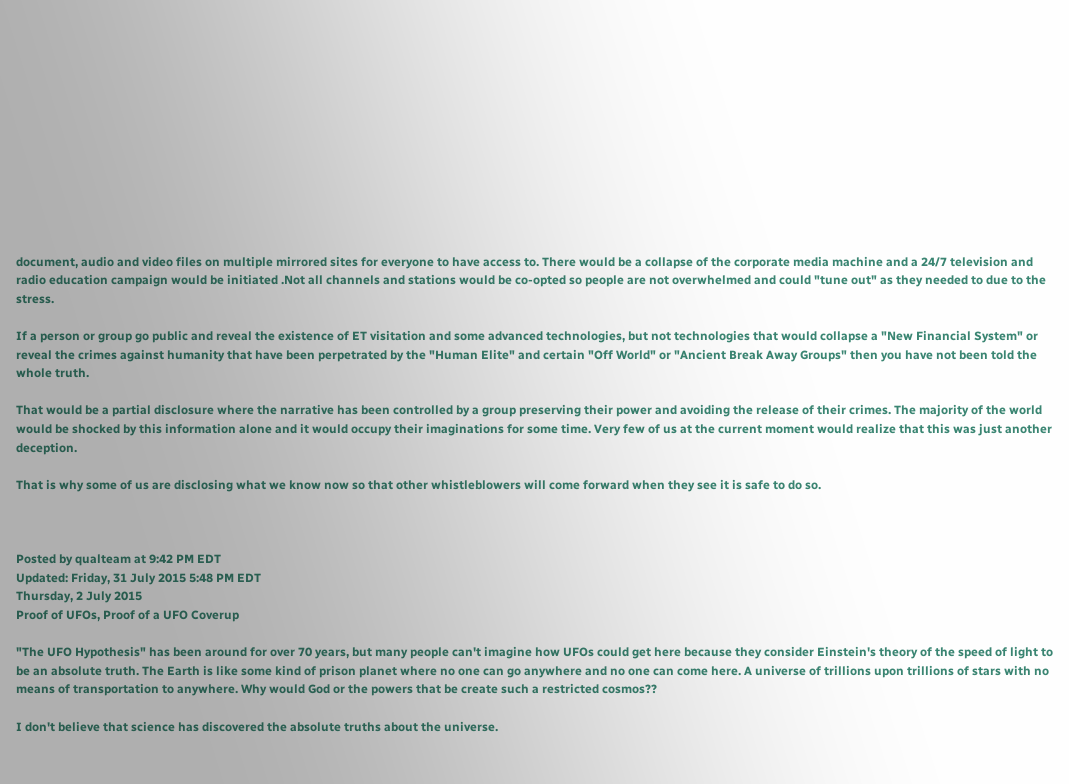document, audio and video files on multiple mirrored sites for everyone to have access to. There would be a collapse of the corporate media machine and a 24/7 television and radio education campaign would be initiated .Not all channels and stations would be co-opted so people are not overwhelmed and could "tune out" as they needed to due to the stress.

If a person or group go public and reveal the existence of ET visitation and some advanced technologies, but not technologies that would collapse a "New Financial System" or reveal the crimes against humanity that have been perpetrated by the "Human Elite" and certain "Off World" or "Ancient Break Away Groups" then you have not been told the whole truth.

That would be a partial disclosure where the narrative has been controlled by a group preserving their power and avoiding the release of their crimes. The majority of the world would be shocked by this information alone and it would occupy their imaginations for some time. Very few of us at the current moment would realize that this was just another deception.

That is why some of us are disclosing what we know now so that other whistleblowers will come forward when they see it is safe to do so.



Posted by qualteam at 9:42 PM EDT
Updated: Friday, 31 July 2015 5:48 PM EDT
Thursday, 2 July 2015
Proof of UFOs, Proof of a UFO Coverup

"The UFO Hypothesis" has been around for over 70 years, but many people can't imagine how UFOs could get here because they consider Einstein's theory of the speed of light to be an absolute truth. The Earth is like some kind of prison planet where no one can go anywhere and no one can come here. A universe of trillions upon trillions of stars with no means of transportation to anywhere. Why would God or the powers that be create such a restricted cosmos??

I don't believe that science has discovered the absolute truths about the universe.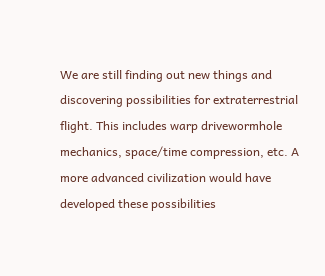We are still finding out new things and discovering possibilities for extraterrestrial flight. This includes warp drivewormhole mechanics, space/time compression, etc. A more advanced civilization would have developed these possibilities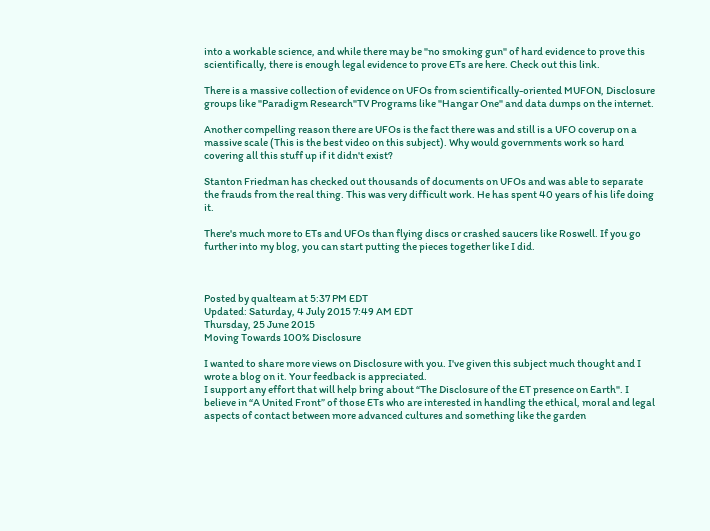into a workable science, and while there may be "no smoking gun" of hard evidence to prove this scientifically, there is enough legal evidence to prove ETs are here. Check out this link.

There is a massive collection of evidence on UFOs from scientifically-oriented MUFON, Disclosure groups like "Paradigm Research"TV Programs like "Hangar One" and data dumps on the internet.

Another compelling reason there are UFOs is the fact there was and still is a UFO coverup on a massive scale (This is the best video on this subject). Why would governments work so hard covering all this stuff up if it didn't exist?

Stanton Friedman has checked out thousands of documents on UFOs and was able to separate the frauds from the real thing. This was very difficult work. He has spent 40 years of his life doing it.

There's much more to ETs and UFOs than flying discs or crashed saucers like Roswell. If you go further into my blog, you can start putting the pieces together like I did.



Posted by qualteam at 5:37 PM EDT
Updated: Saturday, 4 July 2015 7:49 AM EDT
Thursday, 25 June 2015
Moving Towards 100% Disclosure

I wanted to share more views on Disclosure with you. I've given this subject much thought and I wrote a blog on it. Your feedback is appreciated.
I support any effort that will help bring about “The Disclosure of the ET presence on Earth". I believe in “A United Front” of those ETs who are interested in handling the ethical, moral and legal aspects of contact between more advanced cultures and something like the garden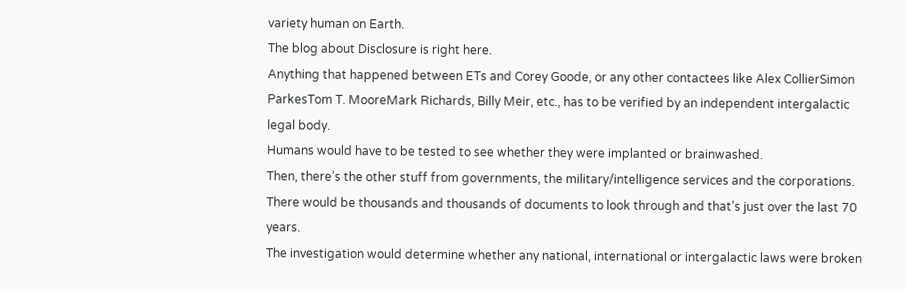variety human on Earth.
The blog about Disclosure is right here.
Anything that happened between ETs and Corey Goode, or any other contactees like Alex CollierSimon ParkesTom T. MooreMark Richards, Billy Meir, etc., has to be verified by an independent intergalactic legal body.
Humans would have to be tested to see whether they were implanted or brainwashed.
Then, there’s the other stuff from governments, the military/intelligence services and the corporations. There would be thousands and thousands of documents to look through and that’s just over the last 70 years.
The investigation would determine whether any national, international or intergalactic laws were broken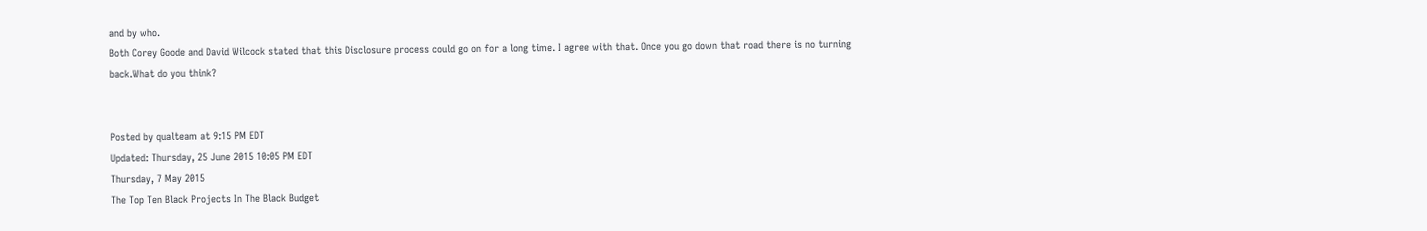and by who.
Both Corey Goode and David Wilcock stated that this Disclosure process could go on for a long time. I agree with that. Once you go down that road there is no turning back.What do you think?


Posted by qualteam at 9:15 PM EDT
Updated: Thursday, 25 June 2015 10:05 PM EDT
Thursday, 7 May 2015
The Top Ten Black Projects In The Black Budget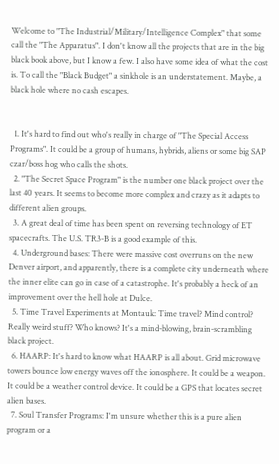Welcome to "The Industrial/Military/Intelligence Complex" that some call the "The Apparatus". I don't know all the projects that are in the big black book above, but I know a few. I also have some idea of what the cost is. To call the "Black Budget" a sinkhole is an understatement. Maybe, a black hole where no cash escapes.


  1. It's hard to find out who's really in charge of "The Special Access Programs". It could be a group of humans, hybrids, aliens or some big SAP czar/boss hog who calls the shots.
  2. "The Secret Space Program" is the number one black project over the last 40 years. It seems to become more complex and crazy as it adapts to different alien groups.
  3. A great deal of time has been spent on reversing technology of ET spacecrafts. The U.S. TR3-B is a good example of this.
  4. Underground bases: There were massive cost overruns on the new Denver airport, and apparently, there is a complete city underneath where the inner elite can go in case of a catastrophe. It's probably a heck of an improvement over the hell hole at Dulce.
  5. Time Travel Experiments at Montauk: Time travel? Mind control? Really weird stuff? Who knows? It's a mind-blowing, brain-scrambling black project.
  6. HAARP: It's hard to know what HAARP is all about. Grid microwave towers bounce low energy waves off the ionosphere. It could be a weapon. It could be a weather control device. It could be a GPS that locates secret alien bases.
  7. Soul Transfer Programs: I'm unsure whether this is a pure alien program or a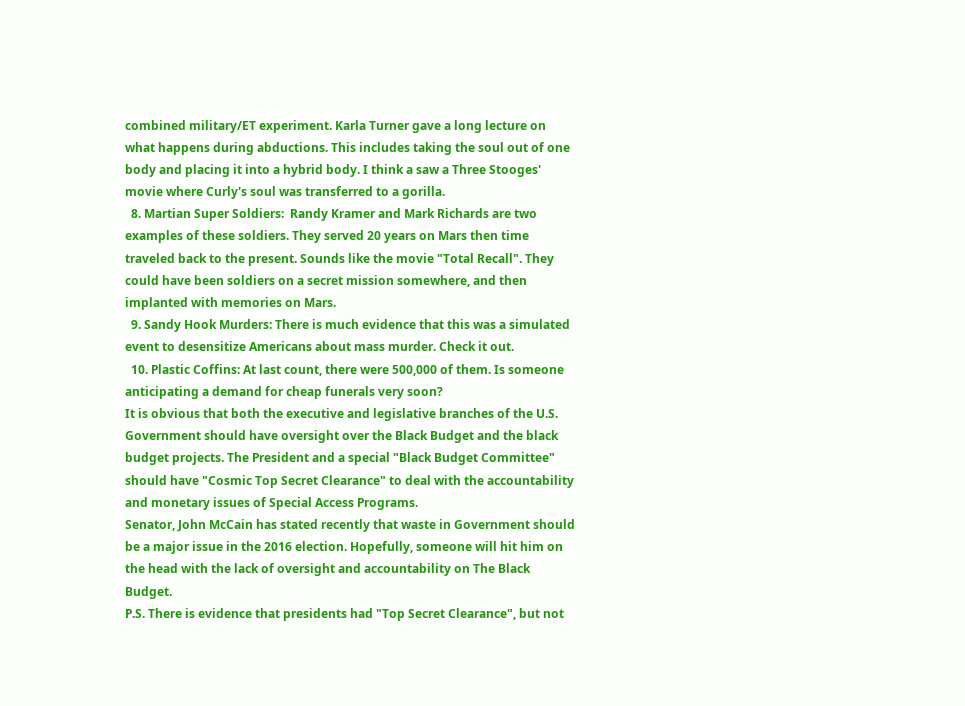combined military/ET experiment. Karla Turner gave a long lecture on what happens during abductions. This includes taking the soul out of one body and placing it into a hybrid body. I think a saw a Three Stooges' movie where Curly's soul was transferred to a gorilla.
  8. Martian Super Soldiers:  Randy Kramer and Mark Richards are two examples of these soldiers. They served 20 years on Mars then time traveled back to the present. Sounds like the movie "Total Recall". They could have been soldiers on a secret mission somewhere, and then implanted with memories on Mars.
  9. Sandy Hook Murders: There is much evidence that this was a simulated event to desensitize Americans about mass murder. Check it out.
  10. Plastic Coffins: At last count, there were 500,000 of them. Is someone anticipating a demand for cheap funerals very soon?
It is obvious that both the executive and legislative branches of the U.S. Government should have oversight over the Black Budget and the black budget projects. The President and a special "Black Budget Committee" should have "Cosmic Top Secret Clearance" to deal with the accountability and monetary issues of Special Access Programs.
Senator, John McCain has stated recently that waste in Government should be a major issue in the 2016 election. Hopefully, someone will hit him on the head with the lack of oversight and accountability on The Black Budget.
P.S. There is evidence that presidents had "Top Secret Clearance", but not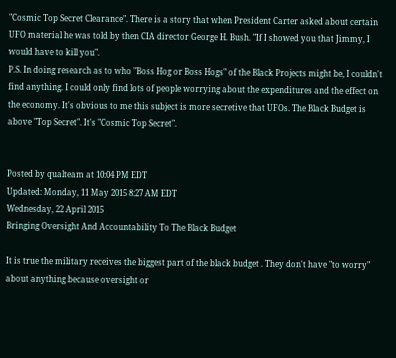"Cosmic Top Secret Clearance". There is a story that when President Carter asked about certain UFO material he was told by then CIA director George H. Bush. "If I showed you that Jimmy, I would have to kill you".
P.S. In doing research as to who "Boss Hog or Boss Hogs" of the Black Projects might be, I couldn't find anything. I could only find lots of people worrying about the expenditures and the effect on the economy. It's obvious to me this subject is more secretive that UFOs. The Black Budget is above "Top Secret". It's "Cosmic Top Secret".


Posted by qualteam at 10:04 PM EDT
Updated: Monday, 11 May 2015 8:27 AM EDT
Wednesday, 22 April 2015
Bringing Oversight And Accountability To The Black Budget

It is true the military receives the biggest part of the black budget . They don't have "to worry" about anything because oversight or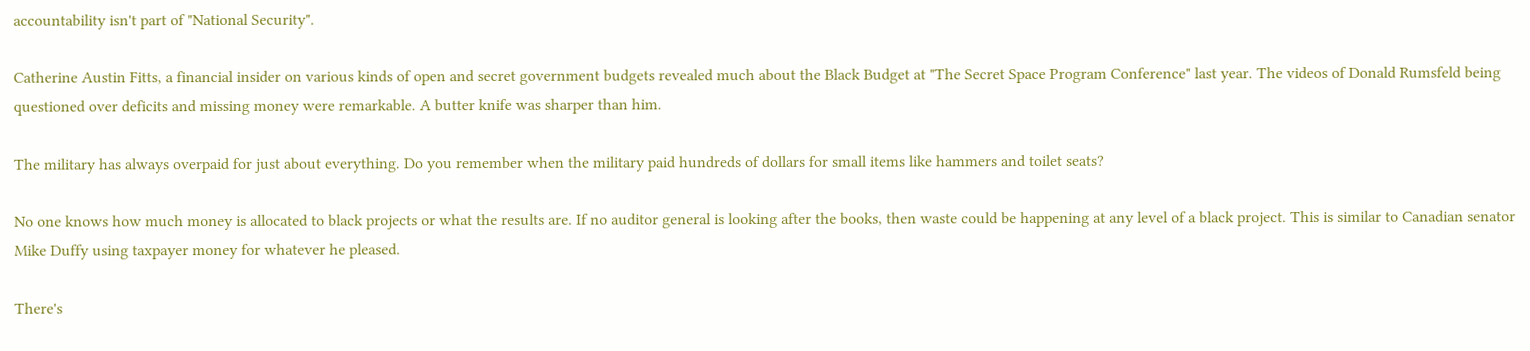accountability isn't part of "National Security".

Catherine Austin Fitts, a financial insider on various kinds of open and secret government budgets revealed much about the Black Budget at "The Secret Space Program Conference" last year. The videos of Donald Rumsfeld being questioned over deficits and missing money were remarkable. A butter knife was sharper than him.

The military has always overpaid for just about everything. Do you remember when the military paid hundreds of dollars for small items like hammers and toilet seats?

No one knows how much money is allocated to black projects or what the results are. If no auditor general is looking after the books, then waste could be happening at any level of a black project. This is similar to Canadian senator Mike Duffy using taxpayer money for whatever he pleased.

There's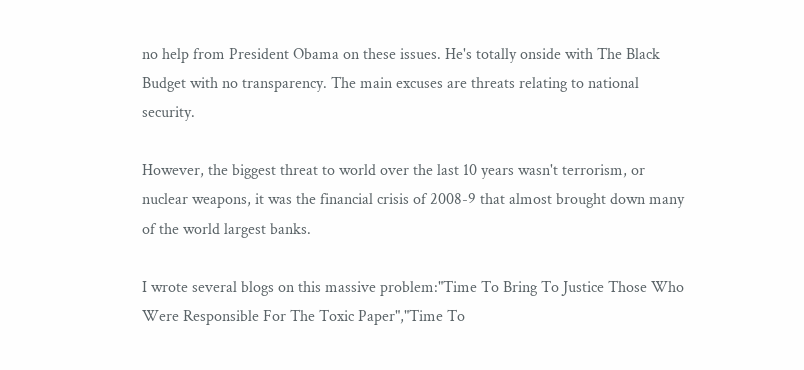no help from President Obama on these issues. He's totally onside with The Black Budget with no transparency. The main excuses are threats relating to national security.

However, the biggest threat to world over the last 10 years wasn't terrorism, or nuclear weapons, it was the financial crisis of 2008-9 that almost brought down many of the world largest banks.

I wrote several blogs on this massive problem:"Time To Bring To Justice Those Who Were Responsible For The Toxic Paper","Time To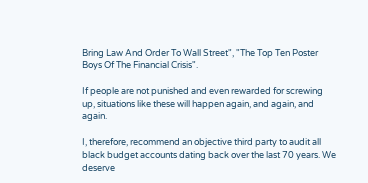Bring Law And Order To Wall Street", "The Top Ten Poster Boys Of The Financial Crisis".

If people are not punished and even rewarded for screwing up, situations like these will happen again, and again, and again.

I, therefore, recommend an objective third party to audit all black budget accounts dating back over the last 70 years. We deserve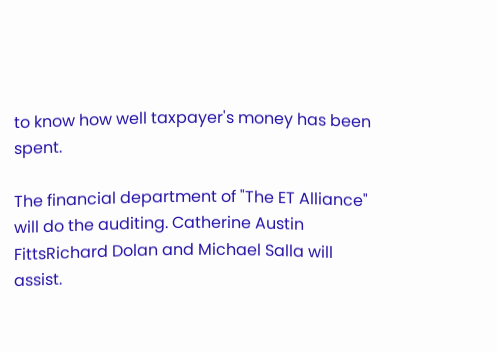to know how well taxpayer's money has been spent.

The financial department of "The ET Alliance" will do the auditing. Catherine Austin FittsRichard Dolan and Michael Salla will assist.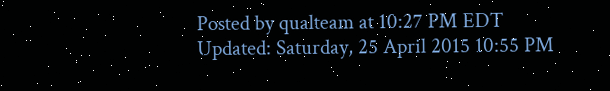Posted by qualteam at 10:27 PM EDT
Updated: Saturday, 25 April 2015 10:55 PM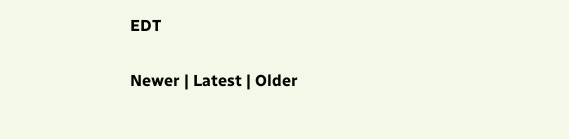EDT

Newer | Latest | Older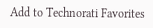Add to Technorati Favorites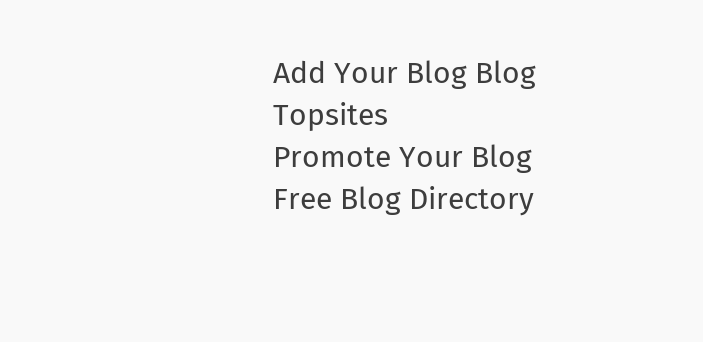Add Your Blog Blog Topsites
Promote Your Blog
Free Blog Directory